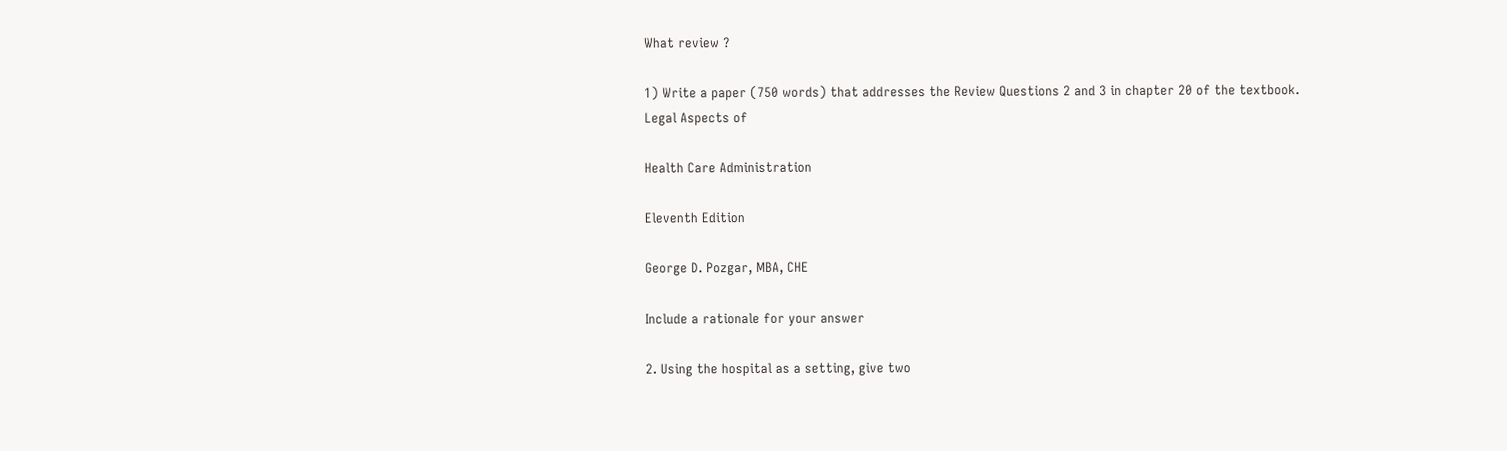What review ?

1) Write a paper (750 words) that addresses the Review Questions 2 and 3 in chapter 20 of the textbook. Legal Aspects of

Health Care Administration

Eleventh Edition

George D. Pozgar, MBA, CHE

Include a rationale for your answer

2. Using the hospital as a setting, give two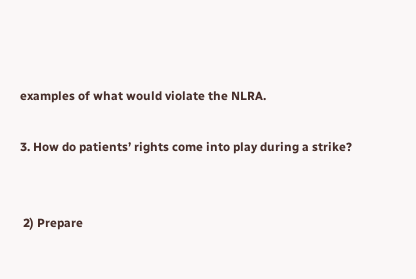examples of what would violate the NLRA.

3. How do patients’ rights come into play during a strike?


 2) Prepare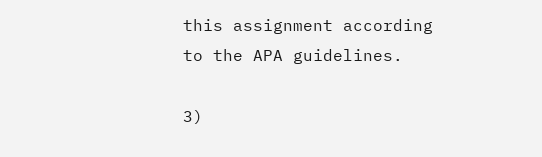this assignment according to the APA guidelines.

3)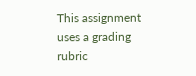This assignment uses a grading rubric